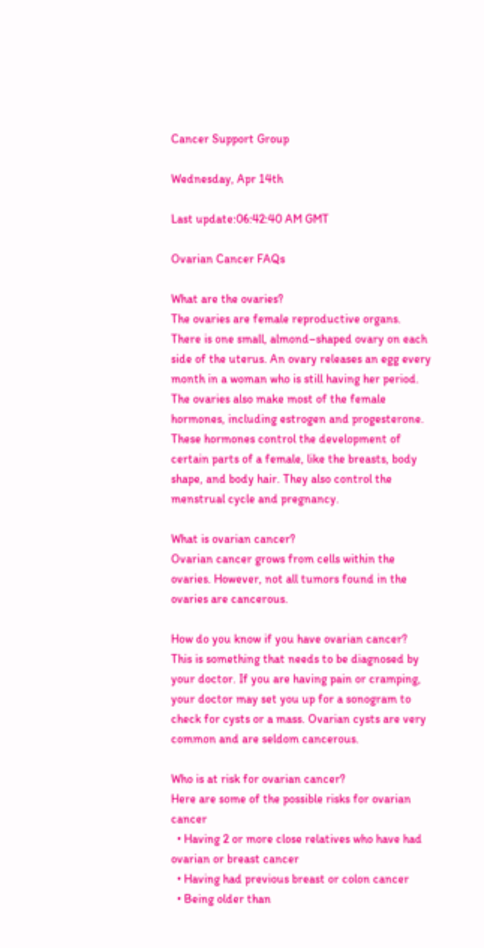Cancer Support Group

Wednesday, Apr 14th

Last update:06:42:40 AM GMT

Ovarian Cancer FAQs

What are the ovaries?
The ovaries are female reproductive organs. There is one small, almond–shaped ovary on each side of the uterus. An ovary releases an egg every month in a woman who is still having her period. The ovaries also make most of the female hormones, including estrogen and progesterone. These hormones control the development of certain parts of a female, like the breasts, body shape, and body hair. They also control the menstrual cycle and pregnancy.

What is ovarian cancer?
Ovarian cancer grows from cells within the ovaries. However, not all tumors found in the ovaries are cancerous.

How do you know if you have ovarian cancer?
This is something that needs to be diagnosed by your doctor. If you are having pain or cramping, your doctor may set you up for a sonogram to check for cysts or a mass. Ovarian cysts are very common and are seldom cancerous.

Who is at risk for ovarian cancer?
Here are some of the possible risks for ovarian cancer
  • Having 2 or more close relatives who have had ovarian or breast cancer
  • Having had previous breast or colon cancer
  • Being older than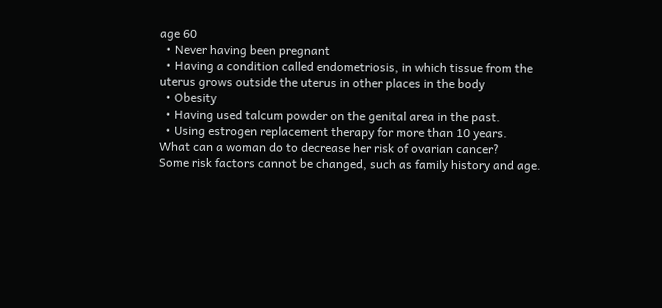age 60
  • Never having been pregnant
  • Having a condition called endometriosis, in which tissue from the uterus grows outside the uterus in other places in the body
  • Obesity
  • Having used talcum powder on the genital area in the past.
  • Using estrogen replacement therapy for more than 10 years.
What can a woman do to decrease her risk of ovarian cancer?
Some risk factors cannot be changed, such as family history and age.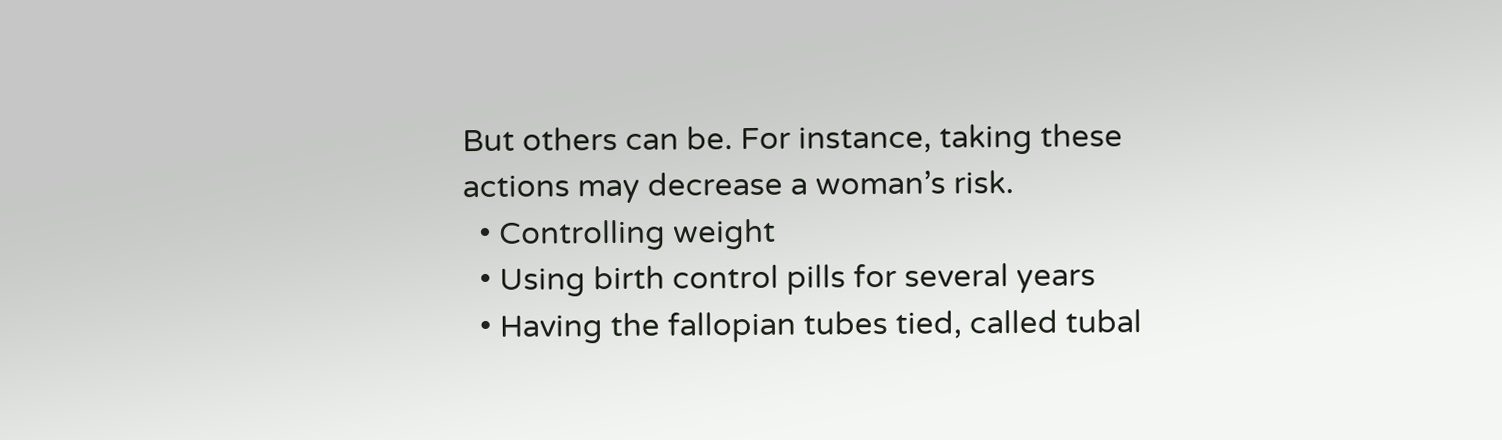But others can be. For instance, taking these actions may decrease a woman’s risk.
  • Controlling weight
  • Using birth control pills for several years
  • Having the fallopian tubes tied, called tubal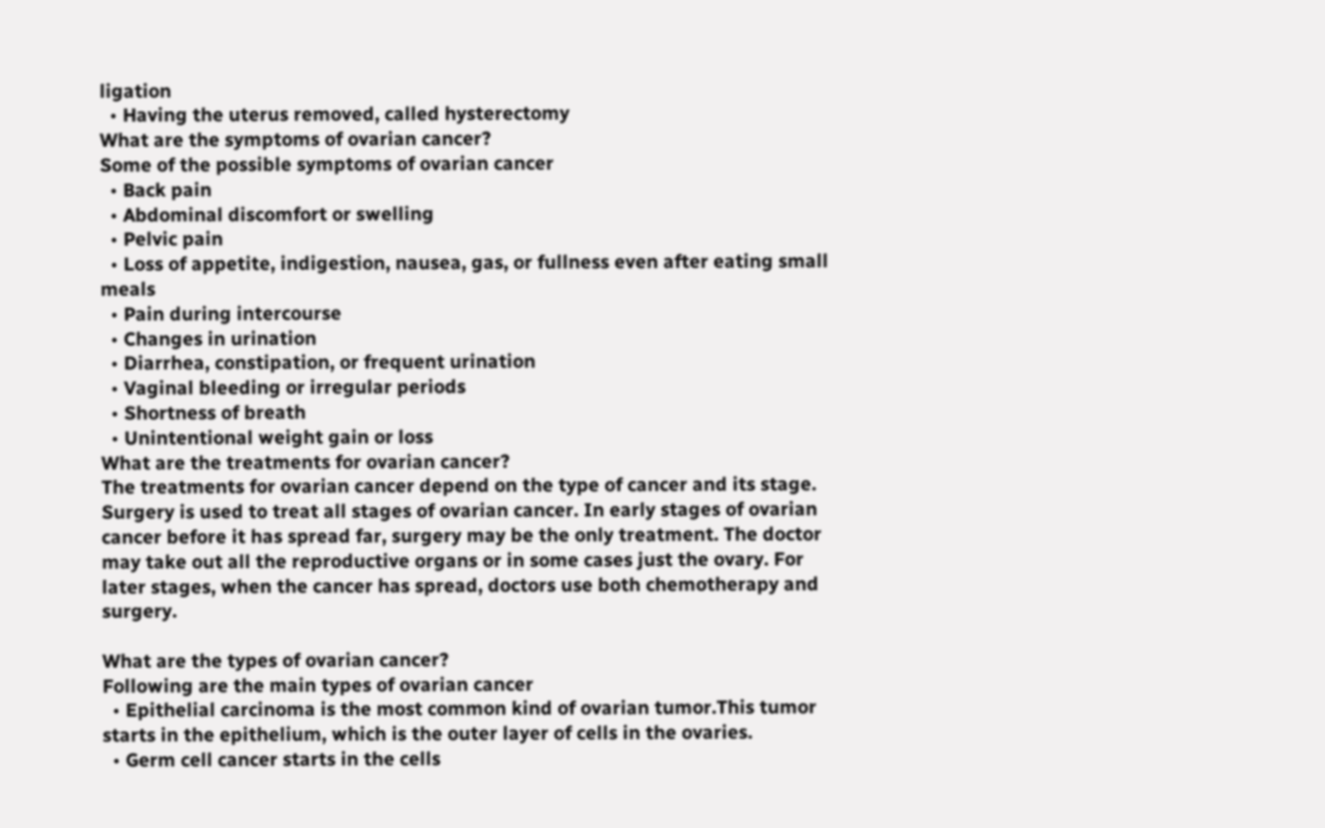ligation
  • Having the uterus removed, called hysterectomy
What are the symptoms of ovarian cancer?
Some of the possible symptoms of ovarian cancer
  • Back pain
  • Abdominal discomfort or swelling
  • Pelvic pain
  • Loss of appetite, indigestion, nausea, gas, or fullness even after eating small meals
  • Pain during intercourse
  • Changes in urination
  • Diarrhea, constipation, or frequent urination
  • Vaginal bleeding or irregular periods
  • Shortness of breath
  • Unintentional weight gain or loss
What are the treatments for ovarian cancer?
The treatments for ovarian cancer depend on the type of cancer and its stage. Surgery is used to treat all stages of ovarian cancer. In early stages of ovarian cancer before it has spread far, surgery may be the only treatment. The doctor may take out all the reproductive organs or in some cases just the ovary. For later stages, when the cancer has spread, doctors use both chemotherapy and surgery.

What are the types of ovarian cancer?
Following are the main types of ovarian cancer
  • Epithelial carcinoma is the most common kind of ovarian tumor.This tumor starts in the epithelium, which is the outer layer of cells in the ovaries.
  • Germ cell cancer starts in the cells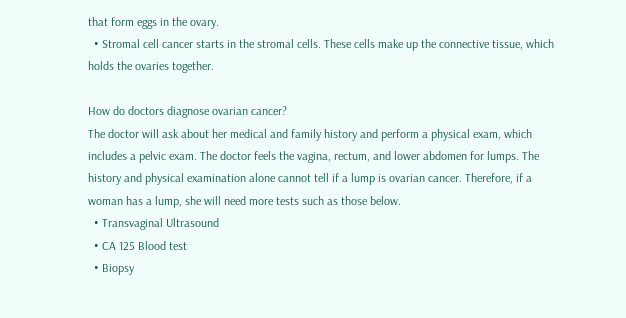that form eggs in the ovary.
  • Stromal cell cancer starts in the stromal cells. These cells make up the connective tissue, which holds the ovaries together.

How do doctors diagnose ovarian cancer?
The doctor will ask about her medical and family history and perform a physical exam, which includes a pelvic exam. The doctor feels the vagina, rectum, and lower abdomen for lumps. The history and physical examination alone cannot tell if a lump is ovarian cancer. Therefore, if a woman has a lump, she will need more tests such as those below.
  • Transvaginal Ultrasound
  • CA 125 Blood test
  • Biopsy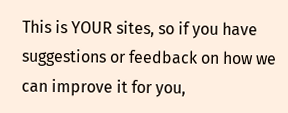This is YOUR sites, so if you have suggestions or feedback on how we can improve it for you,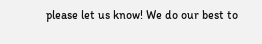please let us know! We do our best to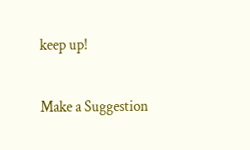keep up!

Make a Suggestion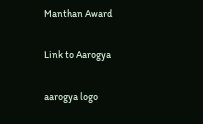Manthan Award

Link to Aarogya

aarogya logo